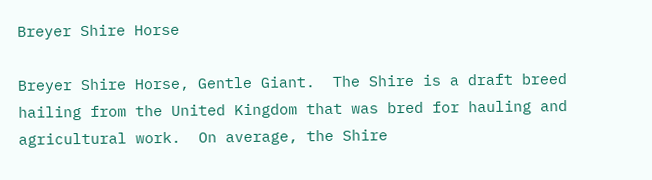Breyer Shire Horse

Breyer Shire Horse, Gentle Giant.  The Shire is a draft breed hailing from the United Kingdom that was bred for hauling and agricultural work.  On average, the Shire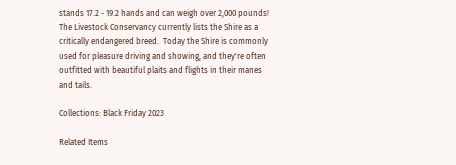stands 17.2 - 19.2 hands and can weigh over 2,000 pounds!  The Livestock Conservancy currently lists the Shire as a critically endangered breed.  Today the Shire is commonly used for pleasure driving and showing, and they're often outfitted with beautiful plaits and flights in their manes and tails.

Collections: Black Friday 2023

Related Items